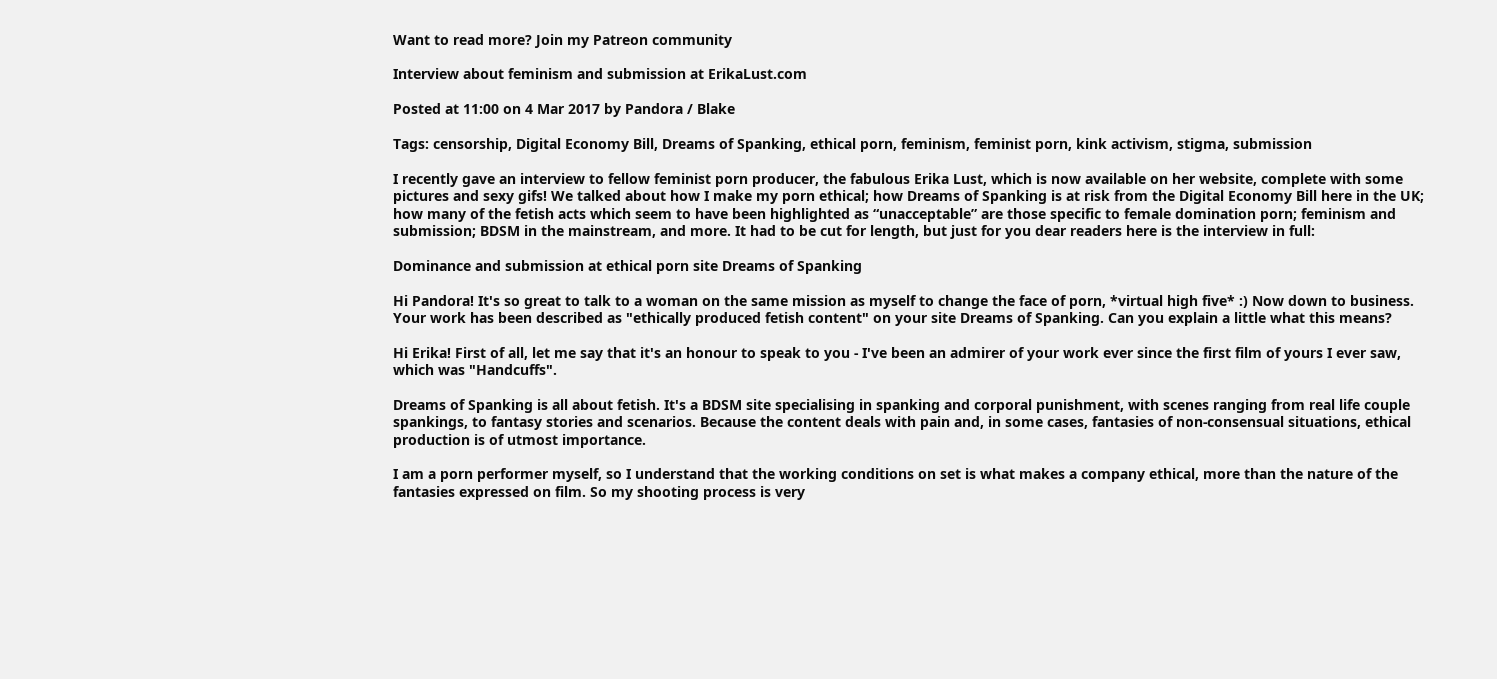Want to read more? Join my Patreon community

Interview about feminism and submission at ErikaLust.com

Posted at 11:00 on 4 Mar 2017 by Pandora / Blake

Tags: censorship, Digital Economy Bill, Dreams of Spanking, ethical porn, feminism, feminist porn, kink activism, stigma, submission

I recently gave an interview to fellow feminist porn producer, the fabulous Erika Lust, which is now available on her website, complete with some pictures and sexy gifs! We talked about how I make my porn ethical; how Dreams of Spanking is at risk from the Digital Economy Bill here in the UK; how many of the fetish acts which seem to have been highlighted as “unacceptable” are those specific to female domination porn; feminism and submission; BDSM in the mainstream, and more. It had to be cut for length, but just for you dear readers here is the interview in full:

Dominance and submission at ethical porn site Dreams of Spanking

Hi Pandora! It's so great to talk to a woman on the same mission as myself to change the face of porn, *virtual high five* :) Now down to business. Your work has been described as "ethically produced fetish content" on your site Dreams of Spanking. Can you explain a little what this means?

Hi Erika! First of all, let me say that it's an honour to speak to you - I've been an admirer of your work ever since the first film of yours I ever saw, which was "Handcuffs".

Dreams of Spanking is all about fetish. It's a BDSM site specialising in spanking and corporal punishment, with scenes ranging from real life couple spankings, to fantasy stories and scenarios. Because the content deals with pain and, in some cases, fantasies of non-consensual situations, ethical production is of utmost importance.

I am a porn performer myself, so I understand that the working conditions on set is what makes a company ethical, more than the nature of the fantasies expressed on film. So my shooting process is very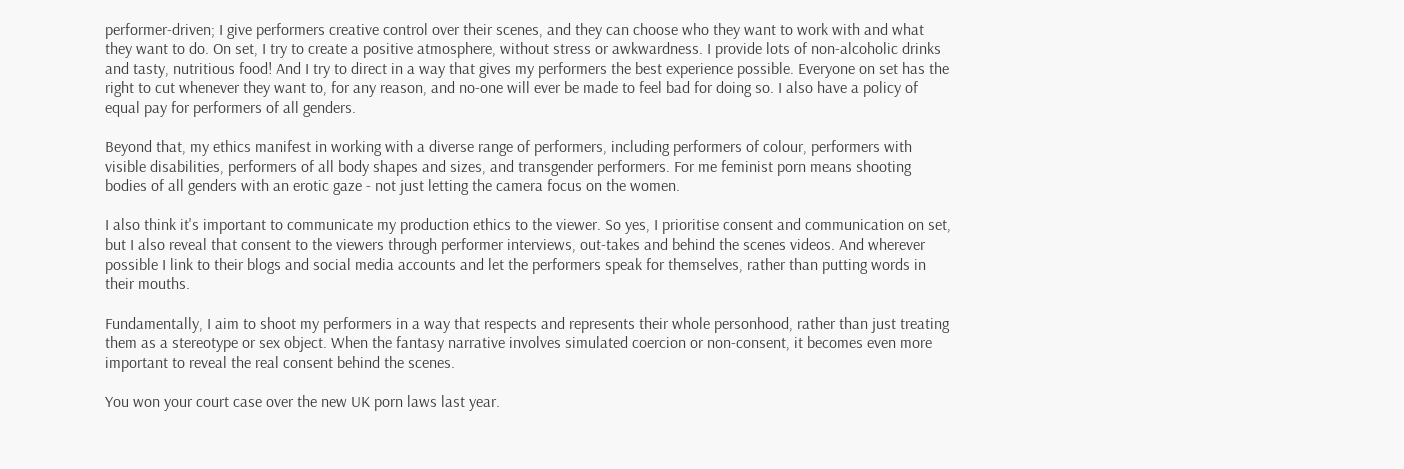performer-driven; I give performers creative control over their scenes, and they can choose who they want to work with and what they want to do. On set, I try to create a positive atmosphere, without stress or awkwardness. I provide lots of non-alcoholic drinks and tasty, nutritious food! And I try to direct in a way that gives my performers the best experience possible. Everyone on set has the right to cut whenever they want to, for any reason, and no-one will ever be made to feel bad for doing so. I also have a policy of equal pay for performers of all genders.

Beyond that, my ethics manifest in working with a diverse range of performers, including performers of colour, performers with visible disabilities, performers of all body shapes and sizes, and transgender performers. For me feminist porn means shooting bodies of all genders with an erotic gaze - not just letting the camera focus on the women.

I also think it's important to communicate my production ethics to the viewer. So yes, I prioritise consent and communication on set, but I also reveal that consent to the viewers through performer interviews, out-takes and behind the scenes videos. And wherever possible I link to their blogs and social media accounts and let the performers speak for themselves, rather than putting words in their mouths.

Fundamentally, I aim to shoot my performers in a way that respects and represents their whole personhood, rather than just treating them as a stereotype or sex object. When the fantasy narrative involves simulated coercion or non-consent, it becomes even more important to reveal the real consent behind the scenes.

You won your court case over the new UK porn laws last year.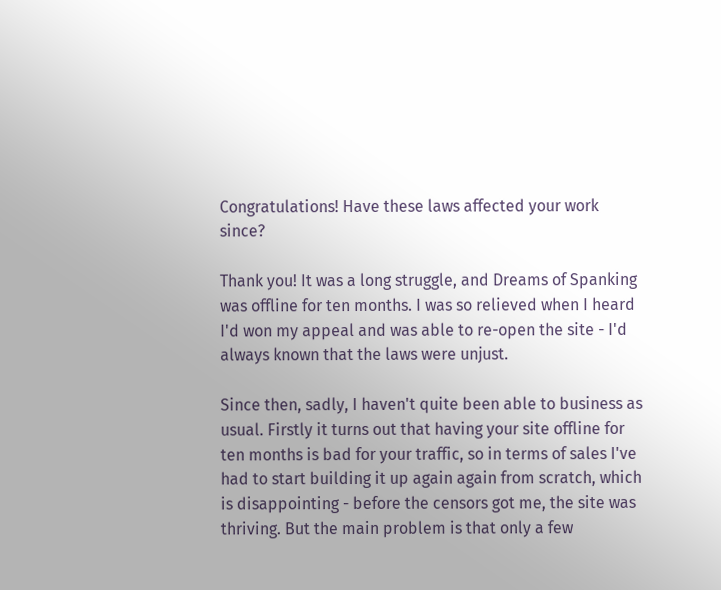Congratulations! Have these laws affected your work since?

Thank you! It was a long struggle, and Dreams of Spanking was offline for ten months. I was so relieved when I heard I'd won my appeal and was able to re-open the site - I'd always known that the laws were unjust.

Since then, sadly, I haven't quite been able to business as usual. Firstly it turns out that having your site offline for ten months is bad for your traffic, so in terms of sales I've had to start building it up again again from scratch, which is disappointing - before the censors got me, the site was thriving. But the main problem is that only a few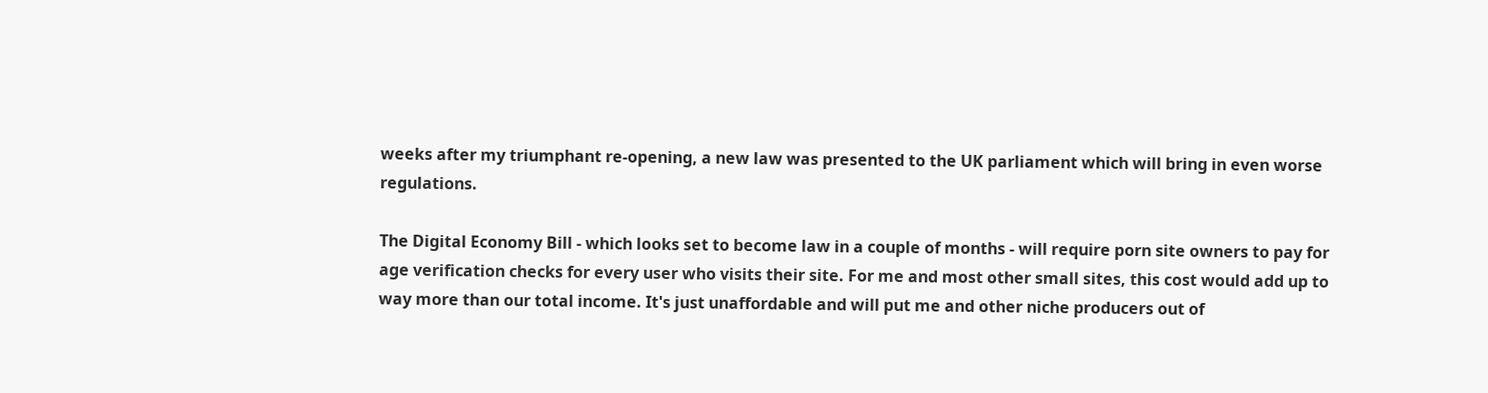weeks after my triumphant re-opening, a new law was presented to the UK parliament which will bring in even worse regulations.

The Digital Economy Bill - which looks set to become law in a couple of months - will require porn site owners to pay for age verification checks for every user who visits their site. For me and most other small sites, this cost would add up to way more than our total income. It's just unaffordable and will put me and other niche producers out of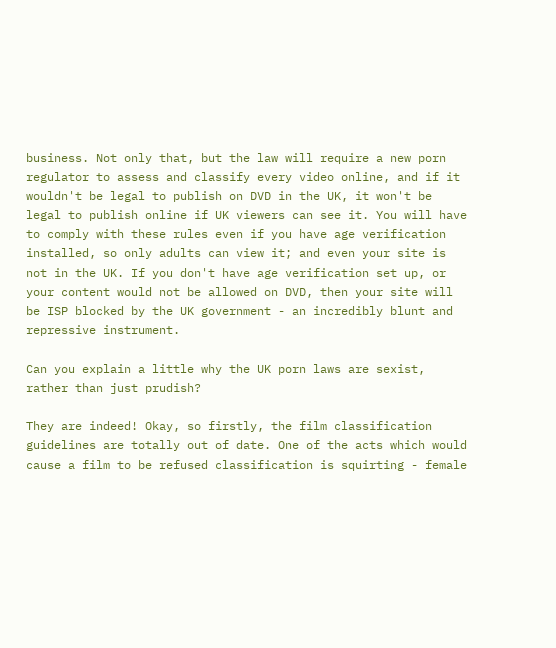business. Not only that, but the law will require a new porn regulator to assess and classify every video online, and if it wouldn't be legal to publish on DVD in the UK, it won't be legal to publish online if UK viewers can see it. You will have to comply with these rules even if you have age verification installed, so only adults can view it; and even your site is not in the UK. If you don't have age verification set up, or your content would not be allowed on DVD, then your site will be ISP blocked by the UK government - an incredibly blunt and repressive instrument.

Can you explain a little why the UK porn laws are sexist, rather than just prudish?

They are indeed! Okay, so firstly, the film classification guidelines are totally out of date. One of the acts which would cause a film to be refused classification is squirting - female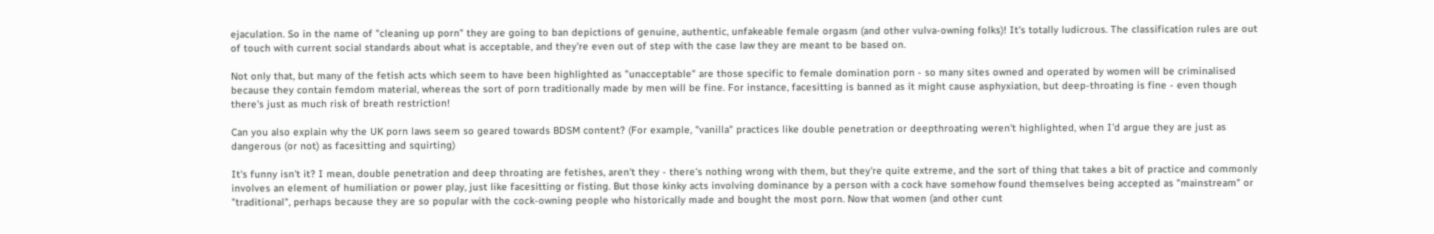ejaculation. So in the name of "cleaning up porn" they are going to ban depictions of genuine, authentic, unfakeable female orgasm (and other vulva-owning folks)! It's totally ludicrous. The classification rules are out of touch with current social standards about what is acceptable, and they're even out of step with the case law they are meant to be based on.

Not only that, but many of the fetish acts which seem to have been highlighted as "unacceptable" are those specific to female domination porn - so many sites owned and operated by women will be criminalised because they contain femdom material, whereas the sort of porn traditionally made by men will be fine. For instance, facesitting is banned as it might cause asphyxiation, but deep-throating is fine - even though there's just as much risk of breath restriction!

Can you also explain why the UK porn laws seem so geared towards BDSM content? (For example, "vanilla" practices like double penetration or deepthroating weren't highlighted, when I'd argue they are just as dangerous (or not) as facesitting and squirting)

It's funny isn't it? I mean, double penetration and deep throating are fetishes, aren't they - there's nothing wrong with them, but they're quite extreme, and the sort of thing that takes a bit of practice and commonly involves an element of humiliation or power play, just like facesitting or fisting. But those kinky acts involving dominance by a person with a cock have somehow found themselves being accepted as "mainstream" or "traditional", perhaps because they are so popular with the cock-owning people who historically made and bought the most porn. Now that women (and other cunt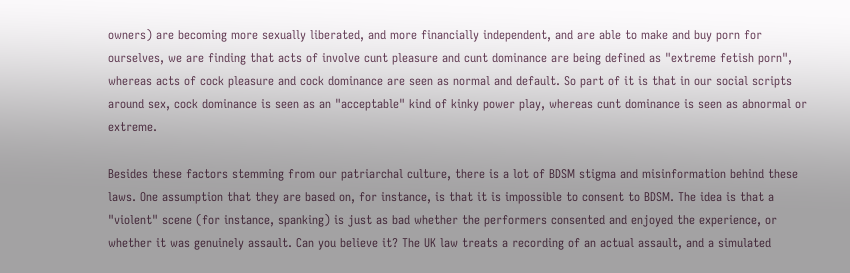owners) are becoming more sexually liberated, and more financially independent, and are able to make and buy porn for ourselves, we are finding that acts of involve cunt pleasure and cunt dominance are being defined as "extreme fetish porn", whereas acts of cock pleasure and cock dominance are seen as normal and default. So part of it is that in our social scripts around sex, cock dominance is seen as an "acceptable" kind of kinky power play, whereas cunt dominance is seen as abnormal or extreme.

Besides these factors stemming from our patriarchal culture, there is a lot of BDSM stigma and misinformation behind these laws. One assumption that they are based on, for instance, is that it is impossible to consent to BDSM. The idea is that a "violent" scene (for instance, spanking) is just as bad whether the performers consented and enjoyed the experience, or whether it was genuinely assault. Can you believe it? The UK law treats a recording of an actual assault, and a simulated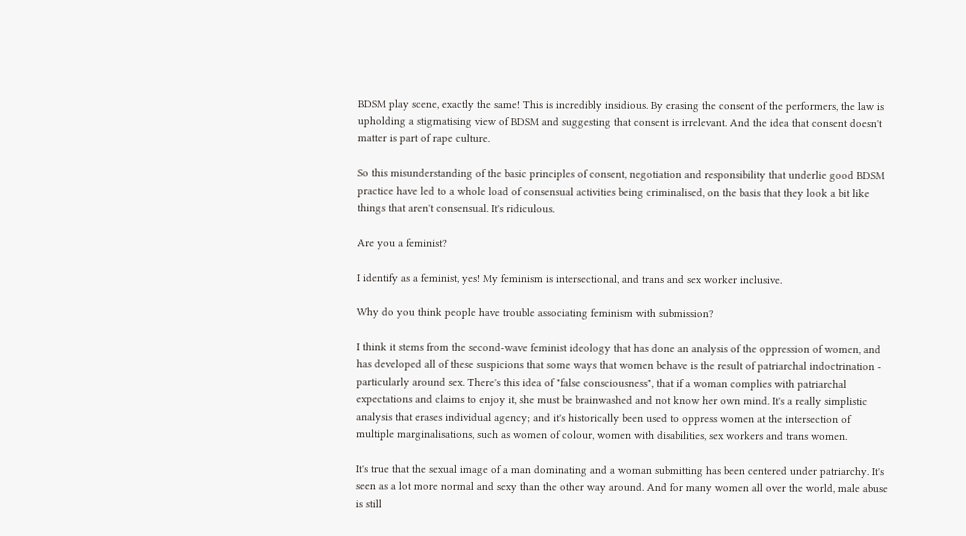BDSM play scene, exactly the same! This is incredibly insidious. By erasing the consent of the performers, the law is upholding a stigmatising view of BDSM and suggesting that consent is irrelevant. And the idea that consent doesn't matter is part of rape culture.

So this misunderstanding of the basic principles of consent, negotiation and responsibility that underlie good BDSM practice have led to a whole load of consensual activities being criminalised, on the basis that they look a bit like things that aren't consensual. It's ridiculous.

Are you a feminist?

I identify as a feminist, yes! My feminism is intersectional, and trans and sex worker inclusive.

Why do you think people have trouble associating feminism with submission?

I think it stems from the second-wave feminist ideology that has done an analysis of the oppression of women, and has developed all of these suspicions that some ways that women behave is the result of patriarchal indoctrination - particularly around sex. There's this idea of "false consciousness", that if a woman complies with patriarchal expectations and claims to enjoy it, she must be brainwashed and not know her own mind. It's a really simplistic analysis that erases individual agency; and it's historically been used to oppress women at the intersection of multiple marginalisations, such as women of colour, women with disabilities, sex workers and trans women.

It's true that the sexual image of a man dominating and a woman submitting has been centered under patriarchy. It's seen as a lot more normal and sexy than the other way around. And for many women all over the world, male abuse is still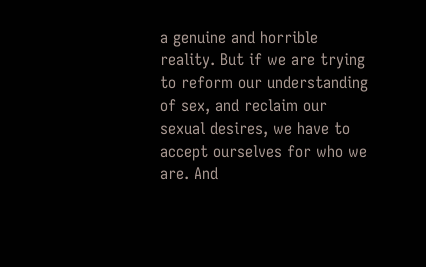a genuine and horrible reality. But if we are trying to reform our understanding of sex, and reclaim our sexual desires, we have to accept ourselves for who we are. And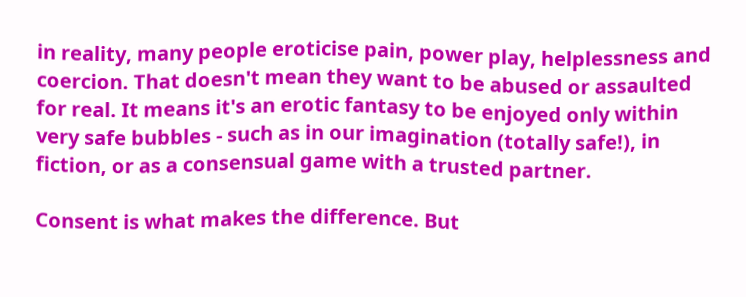in reality, many people eroticise pain, power play, helplessness and coercion. That doesn't mean they want to be abused or assaulted for real. It means it's an erotic fantasy to be enjoyed only within very safe bubbles - such as in our imagination (totally safe!), in fiction, or as a consensual game with a trusted partner.

Consent is what makes the difference. But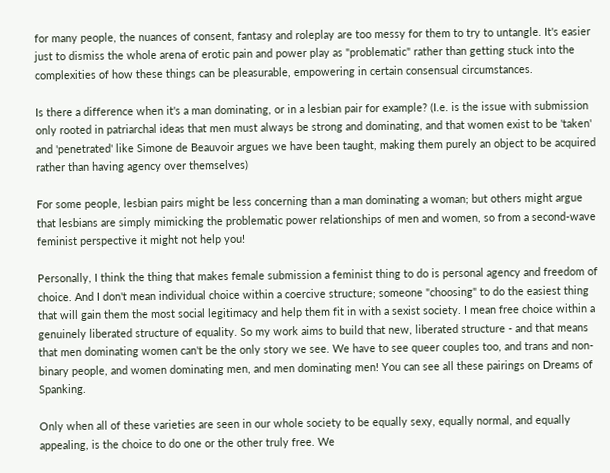for many people, the nuances of consent, fantasy and roleplay are too messy for them to try to untangle. It's easier just to dismiss the whole arena of erotic pain and power play as "problematic" rather than getting stuck into the complexities of how these things can be pleasurable, empowering in certain consensual circumstances.

Is there a difference when it's a man dominating, or in a lesbian pair for example? (I.e. is the issue with submission only rooted in patriarchal ideas that men must always be strong and dominating, and that women exist to be 'taken' and 'penetrated' like Simone de Beauvoir argues we have been taught, making them purely an object to be acquired rather than having agency over themselves)

For some people, lesbian pairs might be less concerning than a man dominating a woman; but others might argue that lesbians are simply mimicking the problematic power relationships of men and women, so from a second-wave feminist perspective it might not help you!

Personally, I think the thing that makes female submission a feminist thing to do is personal agency and freedom of choice. And I don't mean individual choice within a coercive structure; someone "choosing" to do the easiest thing that will gain them the most social legitimacy and help them fit in with a sexist society. I mean free choice within a genuinely liberated structure of equality. So my work aims to build that new, liberated structure - and that means that men dominating women can't be the only story we see. We have to see queer couples too, and trans and non-binary people, and women dominating men, and men dominating men! You can see all these pairings on Dreams of Spanking.

Only when all of these varieties are seen in our whole society to be equally sexy, equally normal, and equally appealing, is the choice to do one or the other truly free. We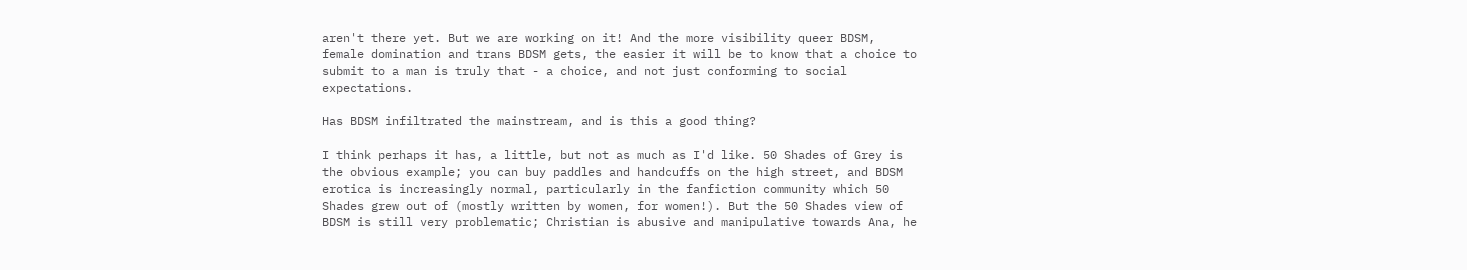aren't there yet. But we are working on it! And the more visibility queer BDSM, female domination and trans BDSM gets, the easier it will be to know that a choice to submit to a man is truly that - a choice, and not just conforming to social expectations.

Has BDSM infiltrated the mainstream, and is this a good thing?

I think perhaps it has, a little, but not as much as I'd like. 50 Shades of Grey is the obvious example; you can buy paddles and handcuffs on the high street, and BDSM erotica is increasingly normal, particularly in the fanfiction community which 50 Shades grew out of (mostly written by women, for women!). But the 50 Shades view of BDSM is still very problematic; Christian is abusive and manipulative towards Ana, he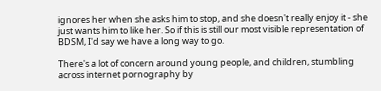ignores her when she asks him to stop, and she doesn't really enjoy it - she just wants him to like her. So if this is still our most visible representation of BDSM, I'd say we have a long way to go.

There's a lot of concern around young people, and children, stumbling across internet pornography by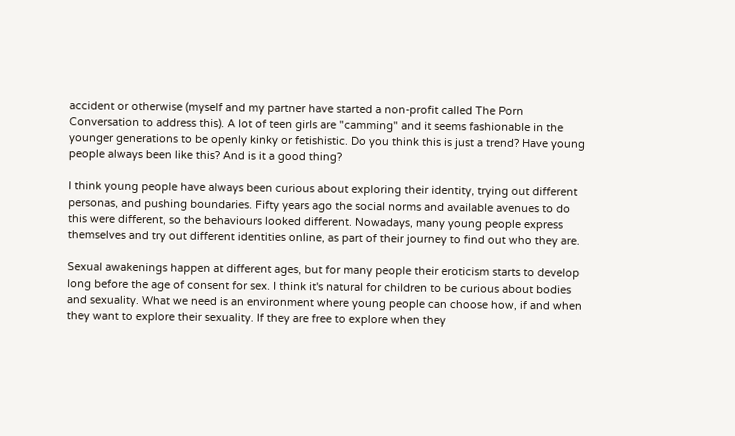accident or otherwise (myself and my partner have started a non-profit called The Porn Conversation to address this). A lot of teen girls are "camming" and it seems fashionable in the younger generations to be openly kinky or fetishistic. Do you think this is just a trend? Have young people always been like this? And is it a good thing?

I think young people have always been curious about exploring their identity, trying out different personas, and pushing boundaries. Fifty years ago the social norms and available avenues to do this were different, so the behaviours looked different. Nowadays, many young people express themselves and try out different identities online, as part of their journey to find out who they are.

Sexual awakenings happen at different ages, but for many people their eroticism starts to develop long before the age of consent for sex. I think it's natural for children to be curious about bodies and sexuality. What we need is an environment where young people can choose how, if and when they want to explore their sexuality. If they are free to explore when they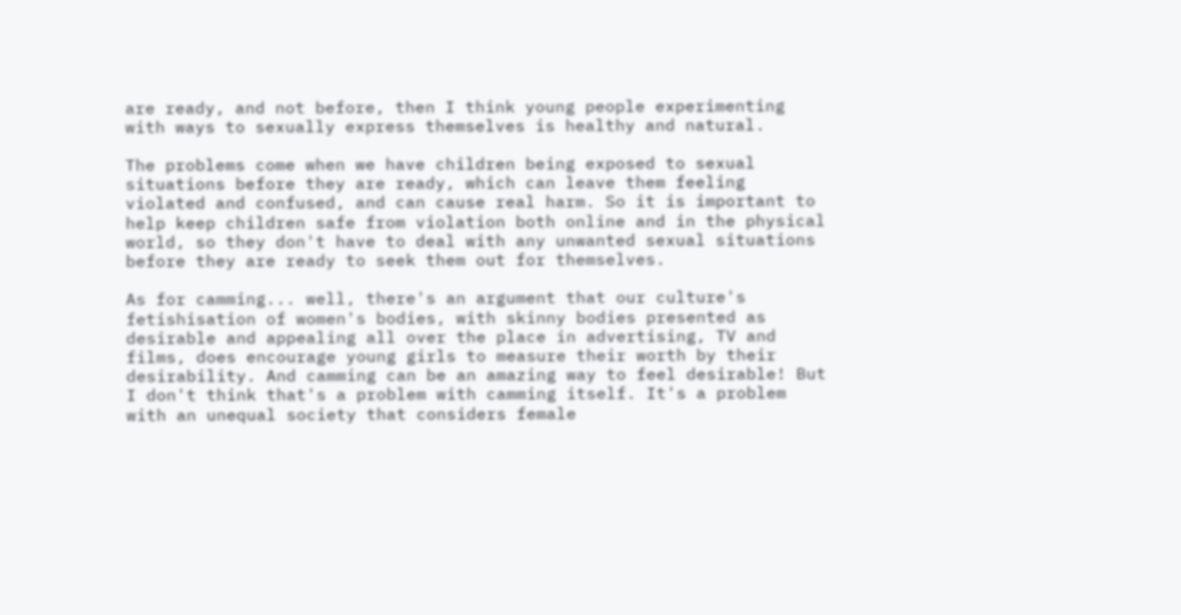are ready, and not before, then I think young people experimenting with ways to sexually express themselves is healthy and natural.

The problems come when we have children being exposed to sexual situations before they are ready, which can leave them feeling violated and confused, and can cause real harm. So it is important to help keep children safe from violation both online and in the physical world, so they don't have to deal with any unwanted sexual situations before they are ready to seek them out for themselves.

As for camming... well, there's an argument that our culture's fetishisation of women's bodies, with skinny bodies presented as desirable and appealing all over the place in advertising, TV and films, does encourage young girls to measure their worth by their desirability. And camming can be an amazing way to feel desirable! But I don't think that's a problem with camming itself. It's a problem with an unequal society that considers female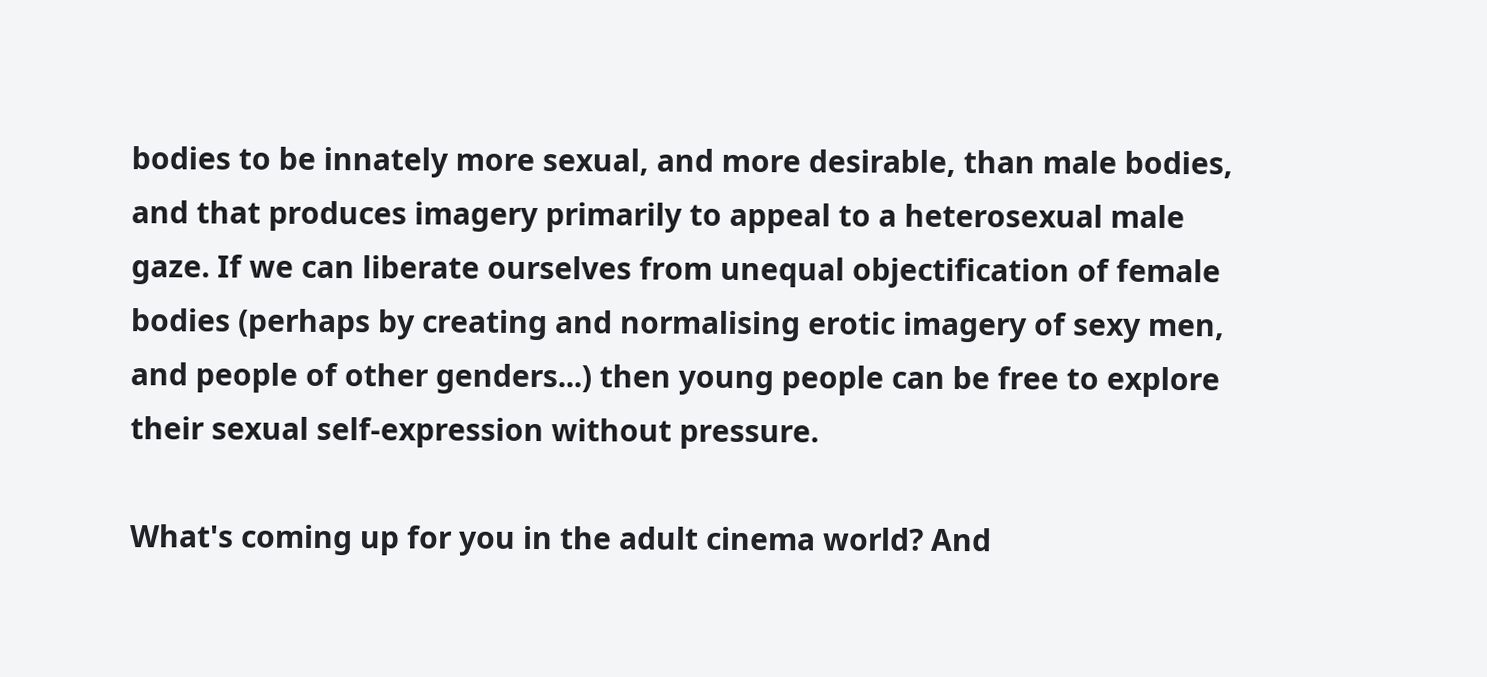bodies to be innately more sexual, and more desirable, than male bodies, and that produces imagery primarily to appeal to a heterosexual male gaze. If we can liberate ourselves from unequal objectification of female bodies (perhaps by creating and normalising erotic imagery of sexy men, and people of other genders...) then young people can be free to explore their sexual self-expression without pressure.

What's coming up for you in the adult cinema world? And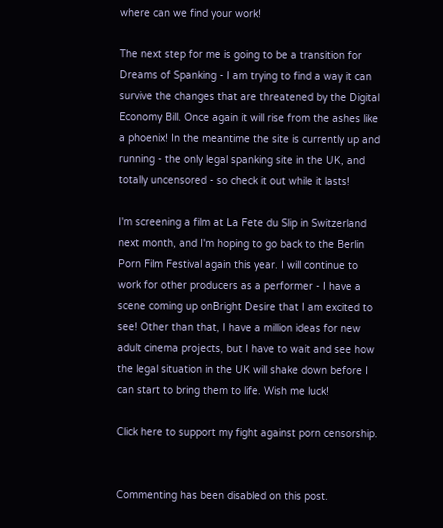where can we find your work!

The next step for me is going to be a transition for Dreams of Spanking - I am trying to find a way it can survive the changes that are threatened by the Digital Economy Bill. Once again it will rise from the ashes like a phoenix! In the meantime the site is currently up and running - the only legal spanking site in the UK, and totally uncensored - so check it out while it lasts!

I'm screening a film at La Fete du Slip in Switzerland next month, and I'm hoping to go back to the Berlin Porn Film Festival again this year. I will continue to work for other producers as a performer - I have a scene coming up onBright Desire that I am excited to see! Other than that, I have a million ideas for new adult cinema projects, but I have to wait and see how the legal situation in the UK will shake down before I can start to bring them to life. Wish me luck!

Click here to support my fight against porn censorship.


Commenting has been disabled on this post.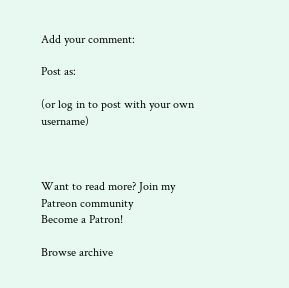Add your comment:

Post as:

(or log in to post with your own username)



Want to read more? Join my Patreon community
Become a Patron!

Browse archive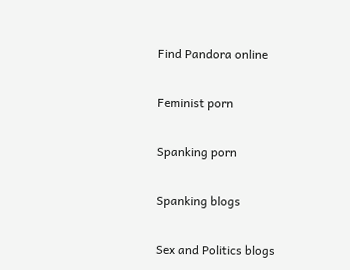Find Pandora online

Feminist porn

Spanking porn

Spanking blogs

Sex and Politics blogs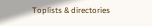Toplists & directories